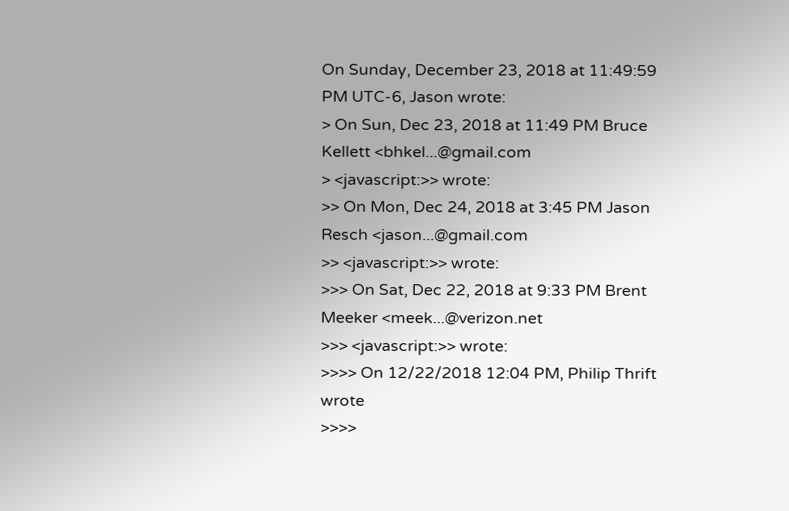On Sunday, December 23, 2018 at 11:49:59 PM UTC-6, Jason wrote:
> On Sun, Dec 23, 2018 at 11:49 PM Bruce Kellett <bhkel...@gmail.com
> <javascript:>> wrote:
>> On Mon, Dec 24, 2018 at 3:45 PM Jason Resch <jason...@gmail.com
>> <javascript:>> wrote:
>>> On Sat, Dec 22, 2018 at 9:33 PM Brent Meeker <meek...@verizon.net
>>> <javascript:>> wrote:
>>>> On 12/22/2018 12:04 PM, Philip Thrift wrote
>>>>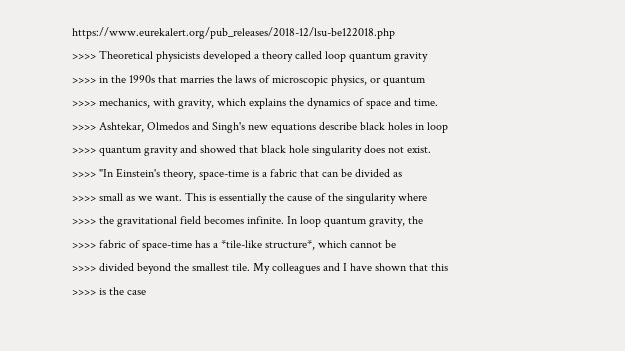https://www.eurekalert.org/pub_releases/2018-12/lsu-be122018.php
>>>> Theoretical physicists developed a theory called loop quantum gravity
>>>> in the 1990s that marries the laws of microscopic physics, or quantum
>>>> mechanics, with gravity, which explains the dynamics of space and time.
>>>> Ashtekar, Olmedos and Singh's new equations describe black holes in loop
>>>> quantum gravity and showed that black hole singularity does not exist.
>>>> "In Einstein's theory, space-time is a fabric that can be divided as
>>>> small as we want. This is essentially the cause of the singularity where
>>>> the gravitational field becomes infinite. In loop quantum gravity, the
>>>> fabric of space-time has a *tile-like structure*, which cannot be
>>>> divided beyond the smallest tile. My colleagues and I have shown that this
>>>> is the case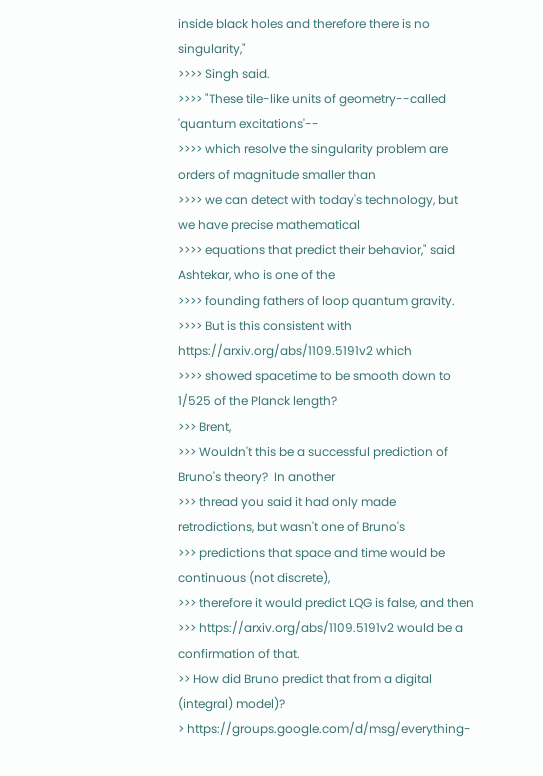inside black holes and therefore there is no singularity,"
>>>> Singh said.
>>>> "These tile-like units of geometry--called 'quantum excitations'--
>>>> which resolve the singularity problem are orders of magnitude smaller than
>>>> we can detect with today's technology, but we have precise mathematical
>>>> equations that predict their behavior," said Ashtekar, who is one of the
>>>> founding fathers of loop quantum gravity.
>>>> But is this consistent with https://arxiv.org/abs/1109.5191v2 which
>>>> showed spacetime to be smooth down to 1/525 of the Planck length?
>>> Brent,
>>> Wouldn't this be a successful prediction of Bruno's theory?  In another
>>> thread you said it had only made retrodictions, but wasn't one of Bruno's
>>> predictions that space and time would be continuous (not discrete),
>>> therefore it would predict LQG is false, and then
>>> https://arxiv.org/abs/1109.5191v2 would be a confirmation of that.
>> How did Bruno predict that from a digital (integral) model)?
> https://groups.google.com/d/msg/everything-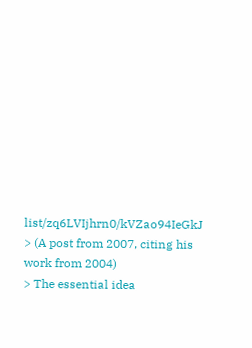list/zq6LVIjhrn0/kVZao94IeGkJ
> (A post from 2007, citing his work from 2004)
> The essential idea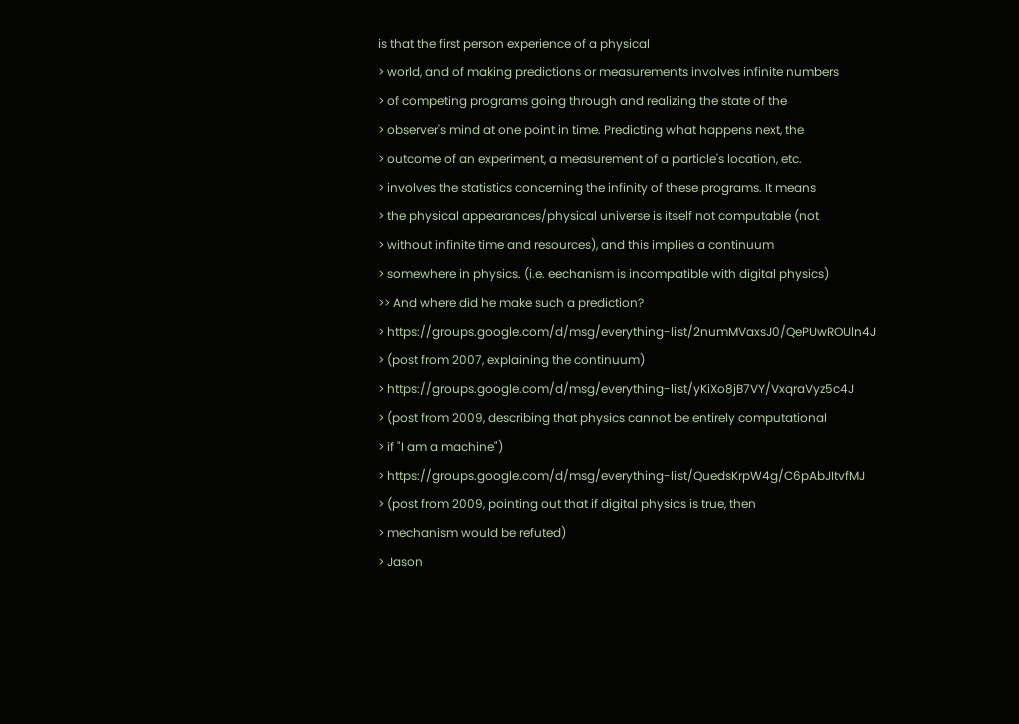is that the first person experience of a physical
> world, and of making predictions or measurements involves infinite numbers
> of competing programs going through and realizing the state of the
> observer's mind at one point in time. Predicting what happens next, the
> outcome of an experiment, a measurement of a particle's location, etc.
> involves the statistics concerning the infinity of these programs. It means
> the physical appearances/physical universe is itself not computable (not
> without infinite time and resources), and this implies a continuum
> somewhere in physics. (i.e. eechanism is incompatible with digital physics)
>> And where did he make such a prediction?
> https://groups.google.com/d/msg/everything-list/2numMVaxsJ0/QePUwROUln4J
> (post from 2007, explaining the continuum)
> https://groups.google.com/d/msg/everything-list/yKiXo8jB7VY/VxqraVyz5c4J
> (post from 2009, describing that physics cannot be entirely computational
> if "I am a machine")
> https://groups.google.com/d/msg/everything-list/QuedsKrpW4g/C6pAbJItvfMJ
> (post from 2009, pointing out that if digital physics is true, then
> mechanism would be refuted)
> Jason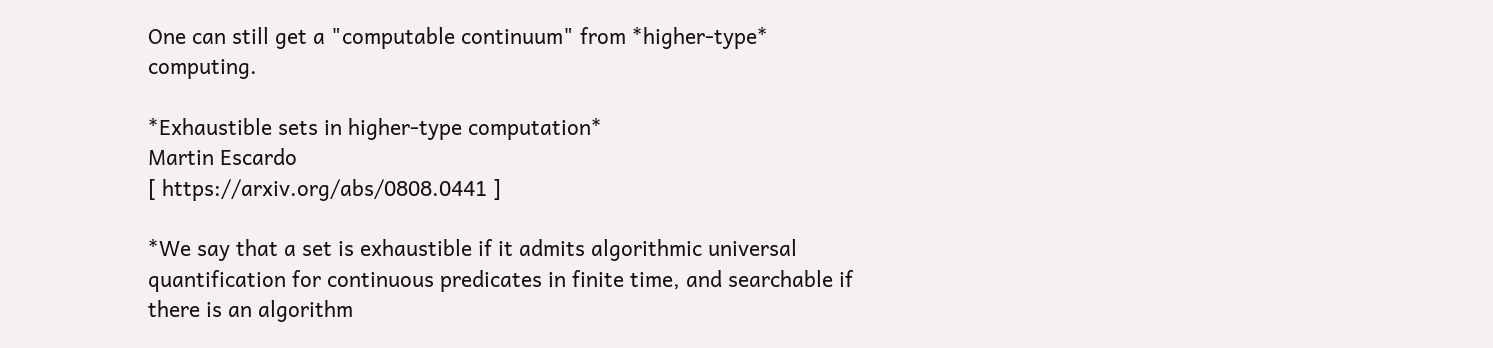One can still get a "computable continuum" from *higher-type* computing.

*Exhaustible sets in higher-type computation*
Martin Escardo
[ https://arxiv.org/abs/0808.0441 ]

*We say that a set is exhaustible if it admits algorithmic universal
quantification for continuous predicates in finite time, and searchable if
there is an algorithm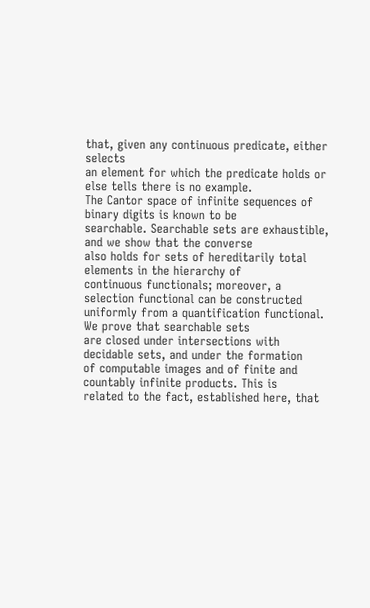that, given any continuous predicate, either selects
an element for which the predicate holds or else tells there is no example.
The Cantor space of infinite sequences of binary digits is known to be
searchable. Searchable sets are exhaustible, and we show that the converse
also holds for sets of hereditarily total elements in the hierarchy of
continuous functionals; moreover, a selection functional can be constructed
uniformly from a quantification functional. We prove that searchable sets
are closed under intersections with decidable sets, and under the formation
of computable images and of finite and countably infinite products. This is
related to the fact, established here, that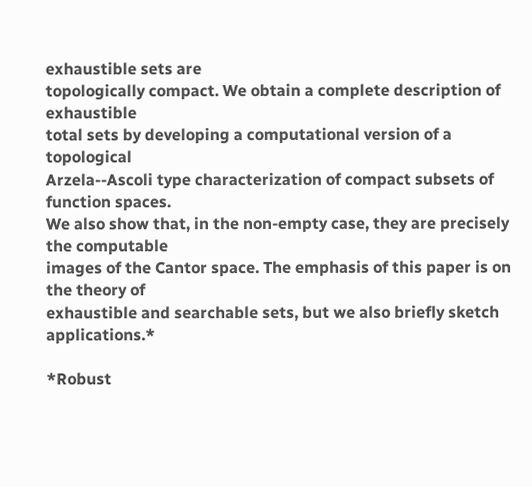exhaustible sets are
topologically compact. We obtain a complete description of exhaustible
total sets by developing a computational version of a topological
Arzela--Ascoli type characterization of compact subsets of function spaces.
We also show that, in the non-empty case, they are precisely the computable
images of the Cantor space. The emphasis of this paper is on the theory of
exhaustible and searchable sets, but we also briefly sketch applications.*

*Robust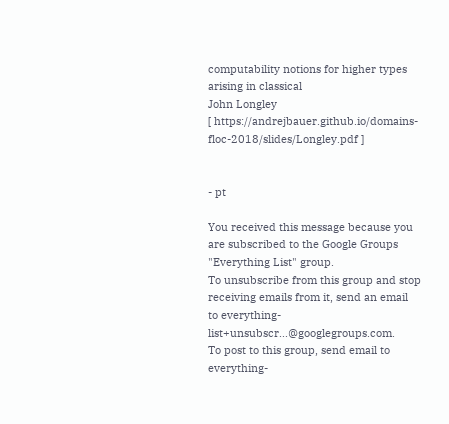computability notions for higher types arising in classical
John Longley
[ https://andrejbauer.github.io/domains-floc-2018/slides/Longley.pdf ]


- pt

You received this message because you are subscribed to the Google Groups
"Everything List" group.
To unsubscribe from this group and stop receiving emails from it, send an email
to everything-list+unsubscr...@googlegroups.com.
To post to this group, send email to everything-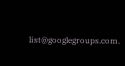list@googlegroups.com.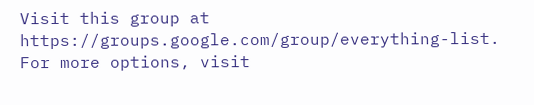Visit this group at https://groups.google.com/group/everything-list.
For more options, visit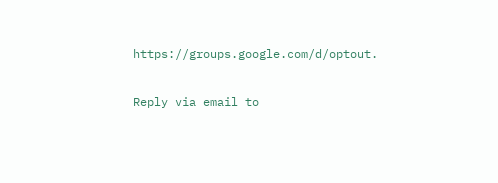https://groups.google.com/d/optout.

Reply via email to